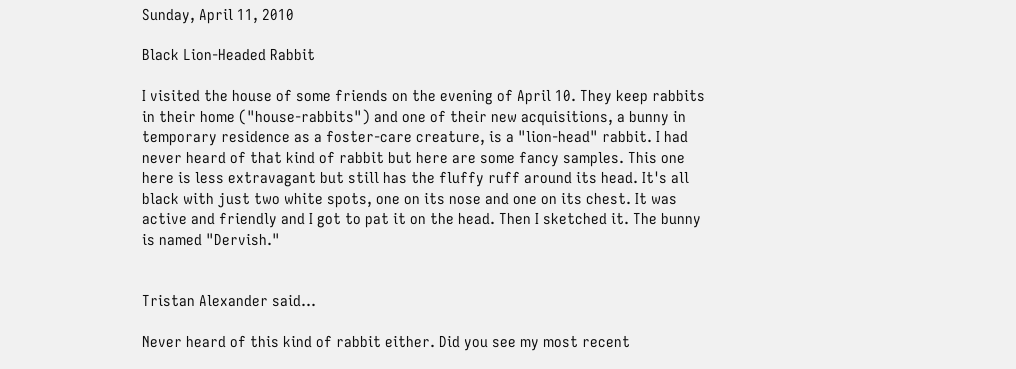Sunday, April 11, 2010

Black Lion-Headed Rabbit

I visited the house of some friends on the evening of April 10. They keep rabbits in their home ("house-rabbits") and one of their new acquisitions, a bunny in temporary residence as a foster-care creature, is a "lion-head" rabbit. I had never heard of that kind of rabbit but here are some fancy samples. This one here is less extravagant but still has the fluffy ruff around its head. It's all black with just two white spots, one on its nose and one on its chest. It was active and friendly and I got to pat it on the head. Then I sketched it. The bunny is named "Dervish."


Tristan Alexander said...

Never heard of this kind of rabbit either. Did you see my most recent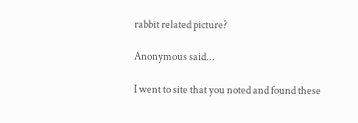rabbit related picture?

Anonymous said...

I went to site that you noted and found these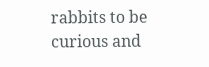rabbits to be curious and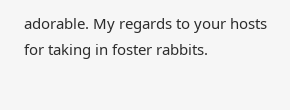adorable. My regards to your hosts for taking in foster rabbits.